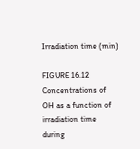Irradiation time (min)

FIGURE 16.12 Concentrations of OH as a function of irradiation time during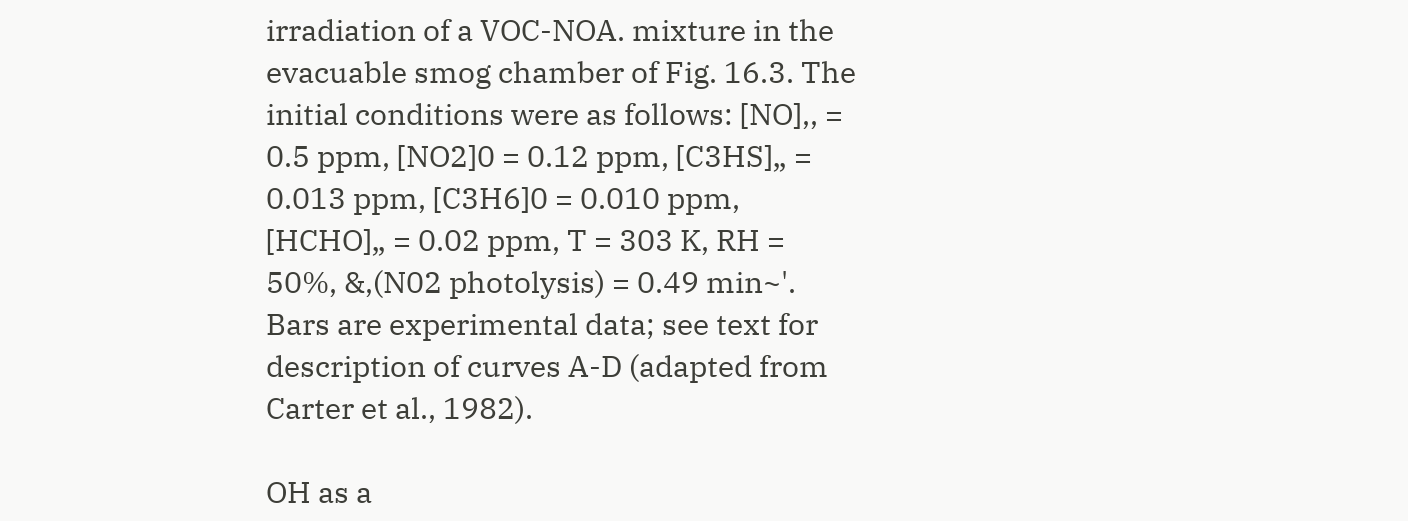irradiation of a VOC-NOA. mixture in the evacuable smog chamber of Fig. 16.3. The initial conditions were as follows: [NO],, = 0.5 ppm, [NO2]0 = 0.12 ppm, [C3HS]„ = 0.013 ppm, [C3H6]0 = 0.010 ppm, [HCHO]„ = 0.02 ppm, T = 303 K, RH = 50%, &,(N02 photolysis) = 0.49 min~'. Bars are experimental data; see text for description of curves A-D (adapted from Carter et al., 1982).

OH as a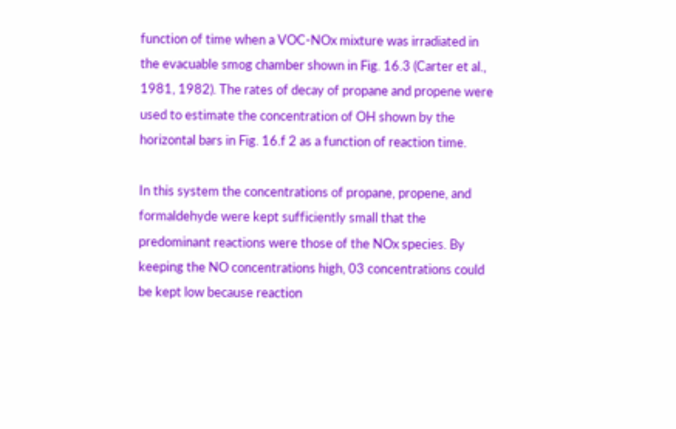function of time when a VOC-NOx mixture was irradiated in the evacuable smog chamber shown in Fig. 16.3 (Carter et al., 1981, 1982). The rates of decay of propane and propene were used to estimate the concentration of OH shown by the horizontal bars in Fig. 16.f 2 as a function of reaction time.

In this system the concentrations of propane, propene, and formaldehyde were kept sufficiently small that the predominant reactions were those of the NOx species. By keeping the NO concentrations high, 03 concentrations could be kept low because reaction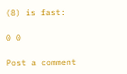(8) is fast:

0 0

Post a comment